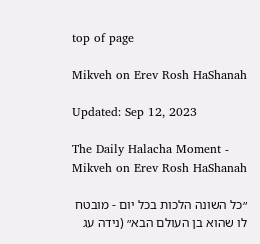top of page

Mikveh on Erev Rosh HaShanah

Updated: Sep 12, 2023

The Daily Halacha Moment - Mikveh on Erev Rosh HaShanah

״כל השונה הלכות בכל יום - מובטח לו שהוא בן העולם הבא״ (נידה עג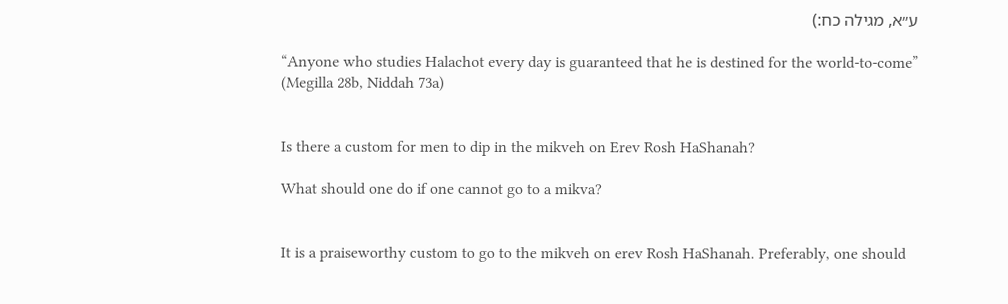ע״א, מגילה כח:)

“Anyone who studies Halachot every day is guaranteed that he is destined for the world-to-come” (Megilla 28b, Niddah 73a)


Is there a custom for men to dip in the mikveh on Erev Rosh HaShanah?

What should one do if one cannot go to a mikva?


It is a praiseworthy custom to go to the mikveh on erev Rosh HaShanah. Preferably, one should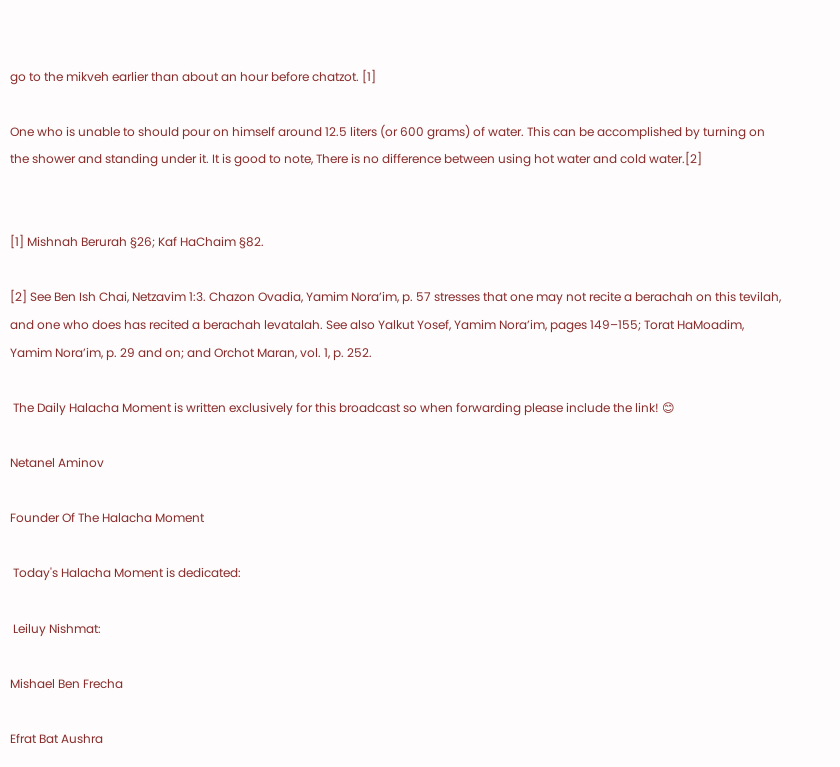go to the mikveh earlier than about an hour before chatzot. [1]

One who is unable to should pour on himself around 12.5 liters (or 600 grams) of water. This can be accomplished by turning on the shower and standing under it. It is good to note, There is no difference between using hot water and cold water.[2]


[1] Mishnah Berurah §26; Kaf HaChaim §82.

[2] See Ben Ish Chai, Netzavim 1:3. Chazon Ovadia, Yamim Nora’im, p. 57 stresses that one may not recite a berachah on this tevilah, and one who does has recited a berachah levatalah. See also Yalkut Yosef, Yamim Nora’im, pages 149–155; Torat HaMoadim, Yamim Nora’im, p. 29 and on; and Orchot Maran, vol. 1, p. 252.

 The Daily Halacha Moment is written exclusively for this broadcast so when forwarding please include the link! 😊

Netanel Aminov

Founder Of The Halacha Moment

 Today's Halacha Moment is dedicated:

 Leiluy Nishmat:

Mishael Ben Frecha

Efrat Bat Aushra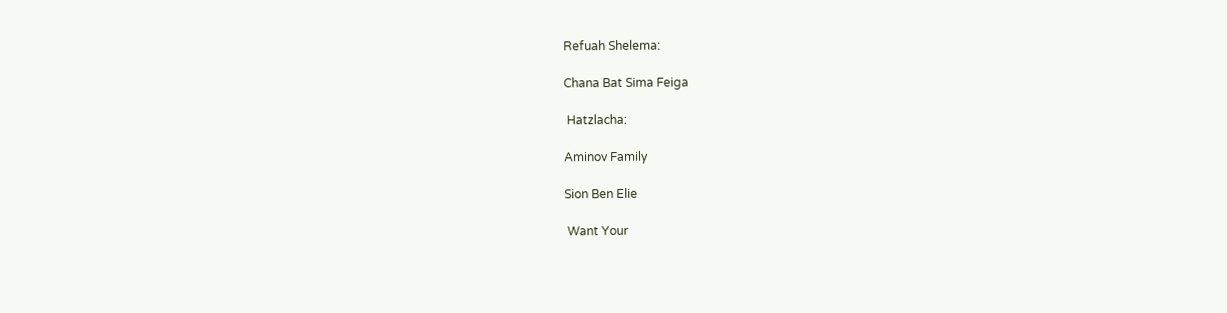Refuah Shelema:

Chana Bat Sima Feiga

 Hatzlacha:

Aminov Family

Sion Ben Elie

 Want Your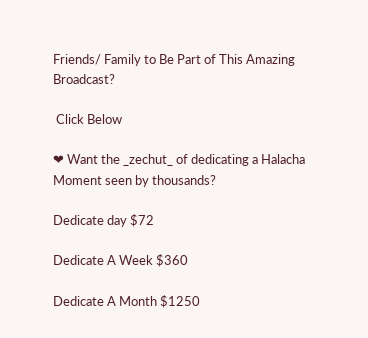Friends/ Family to Be Part of This Amazing Broadcast?

 Click Below

❤ Want the _zechut_ of dedicating a Halacha Moment seen by thousands?

Dedicate day $72

Dedicate A Week $360

Dedicate A Month $1250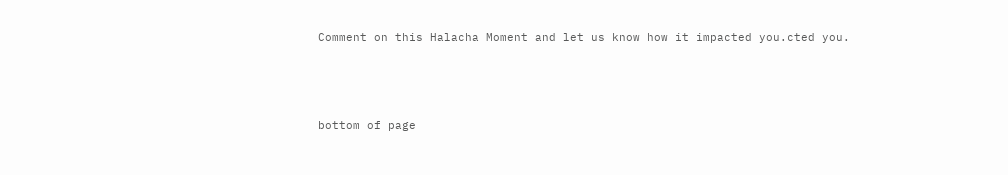Comment on this Halacha Moment and let us know how it impacted you.cted you.



bottom of page